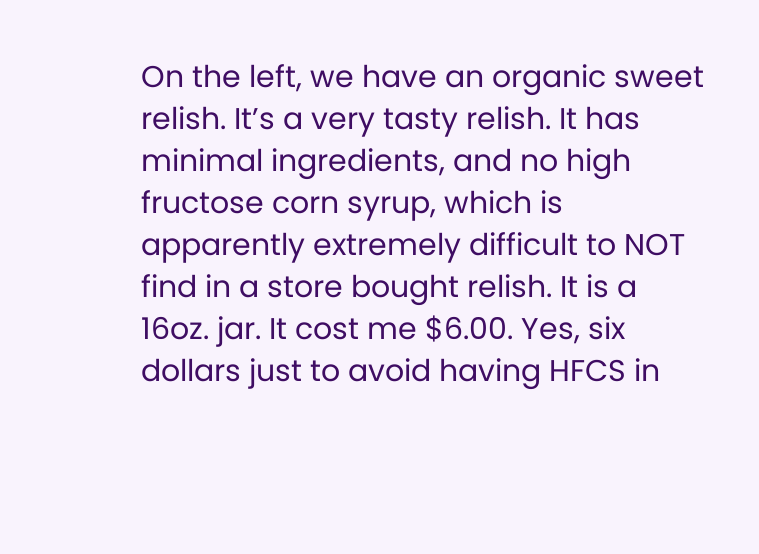On the left, we have an organic sweet relish. It’s a very tasty relish. It has minimal ingredients, and no high fructose corn syrup, which is apparently extremely difficult to NOT find in a store bought relish. It is a 16oz. jar. It cost me $6.00. Yes, six dollars just to avoid having HFCS in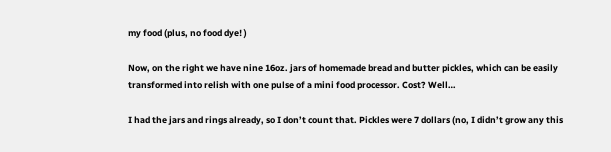my food (plus, no food dye! )

Now, on the right we have nine 16oz. jars of homemade bread and butter pickles, which can be easily transformed into relish with one pulse of a mini food processor. Cost? Well…

I had the jars and rings already, so I don’t count that. Pickles were 7 dollars (no, I didn’t grow any this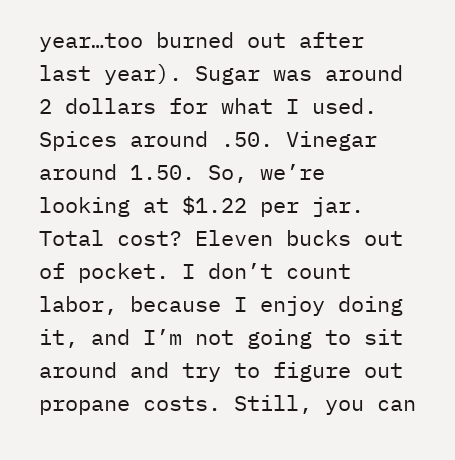year…too burned out after last year). Sugar was around 2 dollars for what I used. Spices around .50. Vinegar around 1.50. So, we’re looking at $1.22 per jar. Total cost? Eleven bucks out of pocket. I don’t count labor, because I enjoy doing it, and I’m not going to sit around and try to figure out propane costs. Still, you can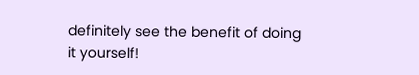definitely see the benefit of doing it yourself!